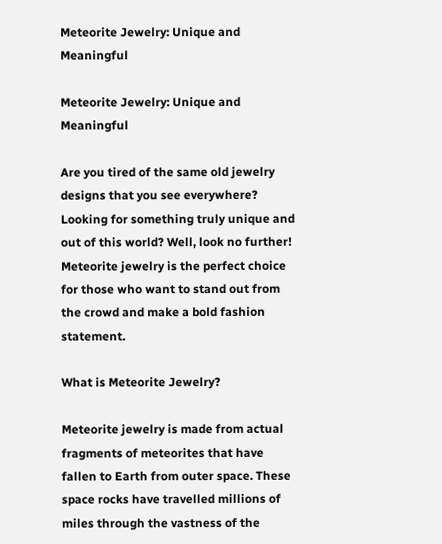Meteorite Jewelry: Unique and Meaningful

Meteorite Jewelry: Unique and Meaningful

Are you tired of the same old jewelry designs that you see everywhere? Looking for something truly unique and out of this world? Well, look no further! Meteorite jewelry is the perfect choice for those who want to stand out from the crowd and make a bold fashion statement.

What is Meteorite Jewelry?

Meteorite jewelry is made from actual fragments of meteorites that have fallen to Earth from outer space. These space rocks have travelled millions of miles through the vastness of the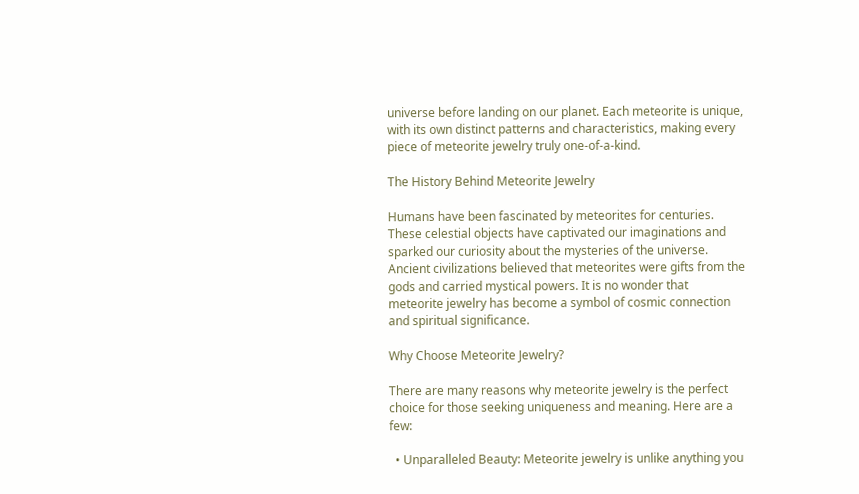universe before landing on our planet. Each meteorite is unique, with its own distinct patterns and characteristics, making every piece of meteorite jewelry truly one-of-a-kind.

The History Behind Meteorite Jewelry

Humans have been fascinated by meteorites for centuries. These celestial objects have captivated our imaginations and sparked our curiosity about the mysteries of the universe. Ancient civilizations believed that meteorites were gifts from the gods and carried mystical powers. It is no wonder that meteorite jewelry has become a symbol of cosmic connection and spiritual significance.

Why Choose Meteorite Jewelry?

There are many reasons why meteorite jewelry is the perfect choice for those seeking uniqueness and meaning. Here are a few:

  • Unparalleled Beauty: Meteorite jewelry is unlike anything you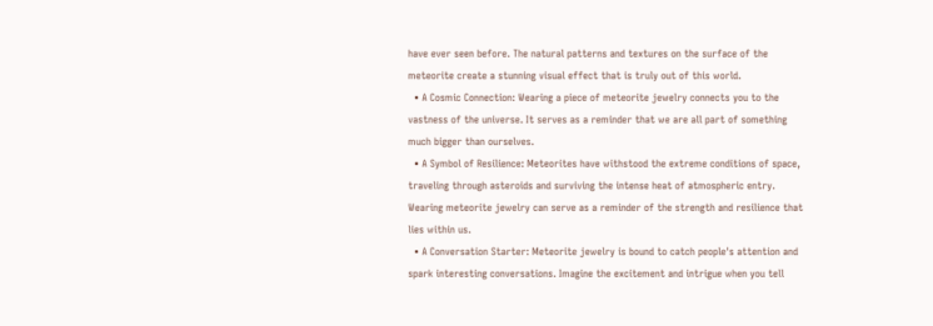have ever seen before. The natural patterns and textures on the surface of the meteorite create a stunning visual effect that is truly out of this world.
  • A Cosmic Connection: Wearing a piece of meteorite jewelry connects you to the vastness of the universe. It serves as a reminder that we are all part of something much bigger than ourselves.
  • A Symbol of Resilience: Meteorites have withstood the extreme conditions of space, traveling through asteroids and surviving the intense heat of atmospheric entry. Wearing meteorite jewelry can serve as a reminder of the strength and resilience that lies within us.
  • A Conversation Starter: Meteorite jewelry is bound to catch people's attention and spark interesting conversations. Imagine the excitement and intrigue when you tell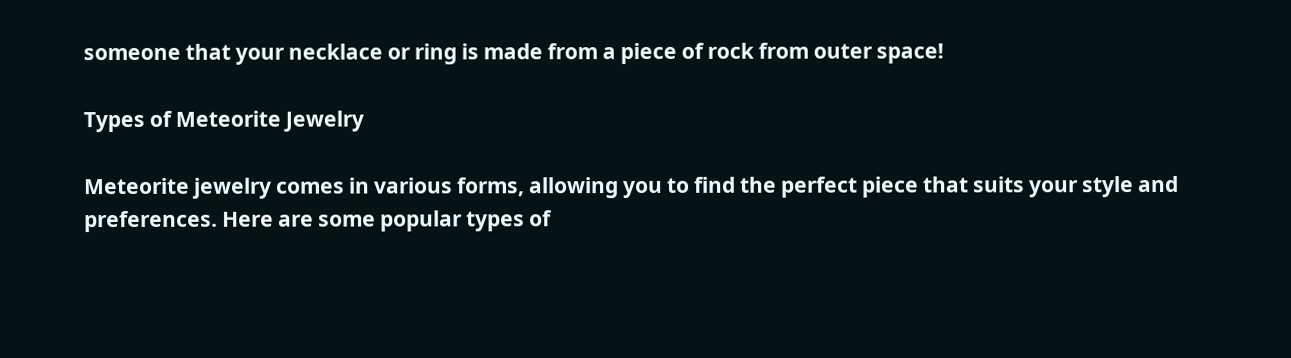someone that your necklace or ring is made from a piece of rock from outer space!

Types of Meteorite Jewelry

Meteorite jewelry comes in various forms, allowing you to find the perfect piece that suits your style and preferences. Here are some popular types of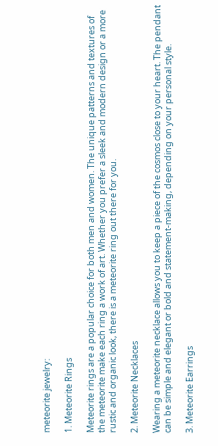meteorite jewelry:

1. Meteorite Rings

Meteorite rings are a popular choice for both men and women. The unique patterns and textures of the meteorite make each ring a work of art. Whether you prefer a sleek and modern design or a more rustic and organic look, there is a meteorite ring out there for you.

2. Meteorite Necklaces

Wearing a meteorite necklace allows you to keep a piece of the cosmos close to your heart. The pendant can be simple and elegant or bold and statement-making, depending on your personal style.

3. Meteorite Earrings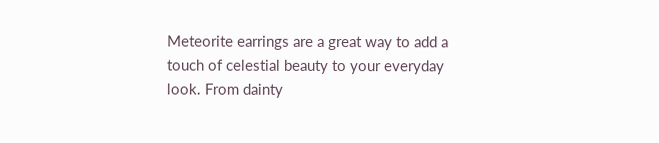Meteorite earrings are a great way to add a touch of celestial beauty to your everyday look. From dainty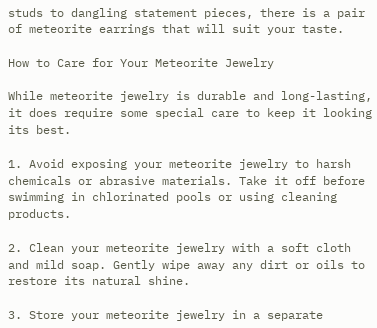studs to dangling statement pieces, there is a pair of meteorite earrings that will suit your taste.

How to Care for Your Meteorite Jewelry

While meteorite jewelry is durable and long-lasting, it does require some special care to keep it looking its best.

1. Avoid exposing your meteorite jewelry to harsh chemicals or abrasive materials. Take it off before swimming in chlorinated pools or using cleaning products.

2. Clean your meteorite jewelry with a soft cloth and mild soap. Gently wipe away any dirt or oils to restore its natural shine.

3. Store your meteorite jewelry in a separate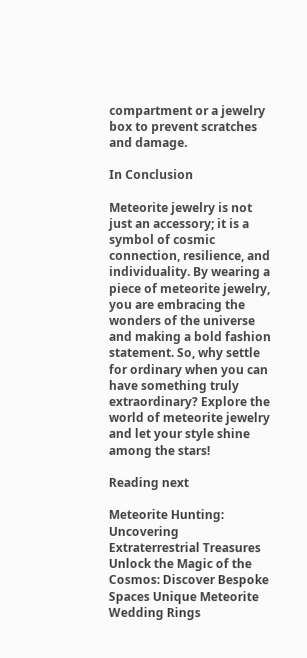compartment or a jewelry box to prevent scratches and damage.

In Conclusion

Meteorite jewelry is not just an accessory; it is a symbol of cosmic connection, resilience, and individuality. By wearing a piece of meteorite jewelry, you are embracing the wonders of the universe and making a bold fashion statement. So, why settle for ordinary when you can have something truly extraordinary? Explore the world of meteorite jewelry and let your style shine among the stars!

Reading next

Meteorite Hunting: Uncovering Extraterrestrial Treasures
Unlock the Magic of the Cosmos: Discover Bespoke Spaces Unique Meteorite Wedding Rings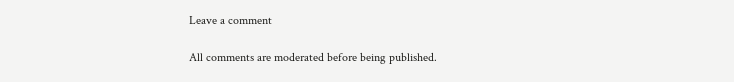Leave a comment

All comments are moderated before being published.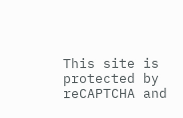This site is protected by reCAPTCHA and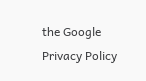the Google Privacy Policy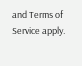and Terms of Service apply.